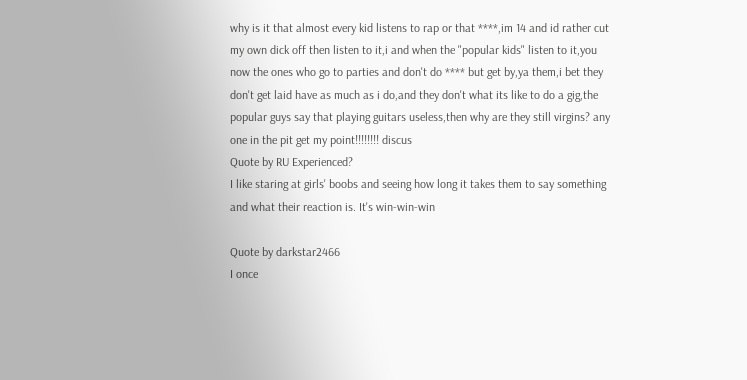why is it that almost every kid listens to rap or that ****,im 14 and id rather cut my own dick off then listen to it,i and when the "popular kids" listen to it,you now the ones who go to parties and don't do **** but get by,ya them,i bet they don't get laid have as much as i do,and they don't what its like to do a gig,the popular guys say that playing guitars useless,then why are they still virgins? any one in the pit get my point!!!!!!!! discus
Quote by RU Experienced?
I like staring at girls' boobs and seeing how long it takes them to say something and what their reaction is. It's win-win-win

Quote by darkstar2466
I once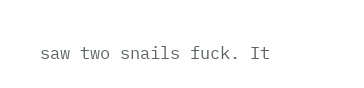saw two snails fuck. It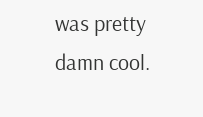was pretty damn cool.